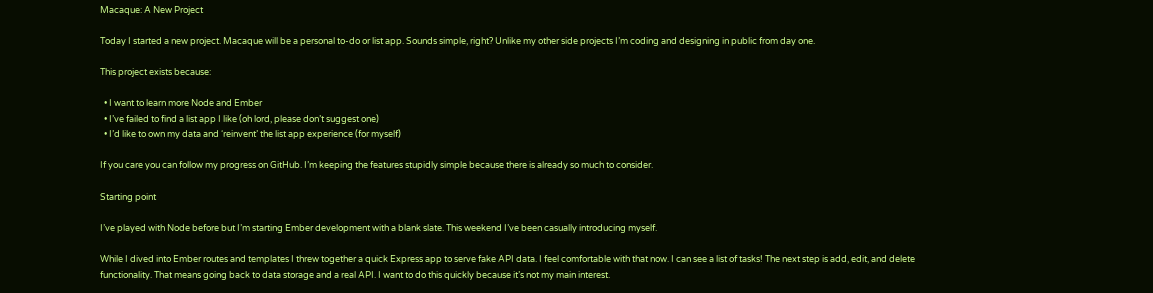Macaque: A New Project

Today I started a new project. Macaque will be a personal to-do or list app. Sounds simple, right? Unlike my other side projects I’m coding and designing in public from day one.

This project exists because:

  • I want to learn more Node and Ember
  • I’ve failed to find a list app I like (oh lord, please don’t suggest one)
  • I’d like to own my data and ‘reinvent’ the list app experience (for myself)

If you care you can follow my progress on GitHub. I’m keeping the features stupidly simple because there is already so much to consider.

Starting point

I’ve played with Node before but I’m starting Ember development with a blank slate. This weekend I’ve been casually introducing myself.

While I dived into Ember routes and templates I threw together a quick Express app to serve fake API data. I feel comfortable with that now. I can see a list of tasks! The next step is add, edit, and delete functionality. That means going back to data storage and a real API. I want to do this quickly because it’s not my main interest.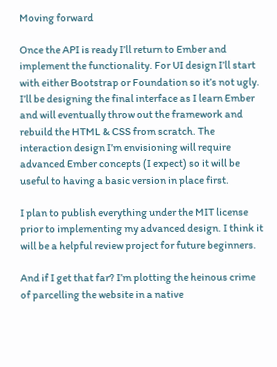Moving forward

Once the API is ready I’ll return to Ember and implement the functionality. For UI design I’ll start with either Bootstrap or Foundation so it’s not ugly. I’ll be designing the final interface as I learn Ember and will eventually throw out the framework and rebuild the HTML & CSS from scratch. The interaction design I’m envisioning will require advanced Ember concepts (I expect) so it will be useful to having a basic version in place first.

I plan to publish everything under the MIT license prior to implementing my advanced design. I think it will be a helpful review project for future beginners.

And if I get that far? I’m plotting the heinous crime of parcelling the website in a native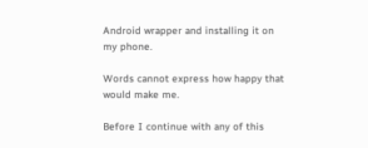Android wrapper and installing it on my phone.

Words cannot express how happy that would make me.

Before I continue with any of this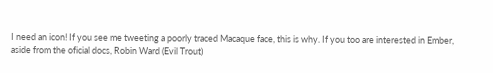I need an icon! If you see me tweeting a poorly traced Macaque face, this is why. If you too are interested in Ember, aside from the oficial docs, Robin Ward (Evil Trout)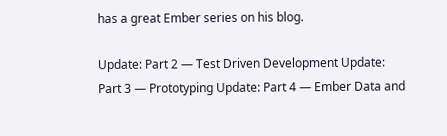has a great Ember series on his blog.

Update: Part 2 — Test Driven Development Update: Part 3 — Prototyping Update: Part 4 — Ember Data and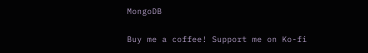MongoDB

Buy me a coffee! Support me on Ko-fi